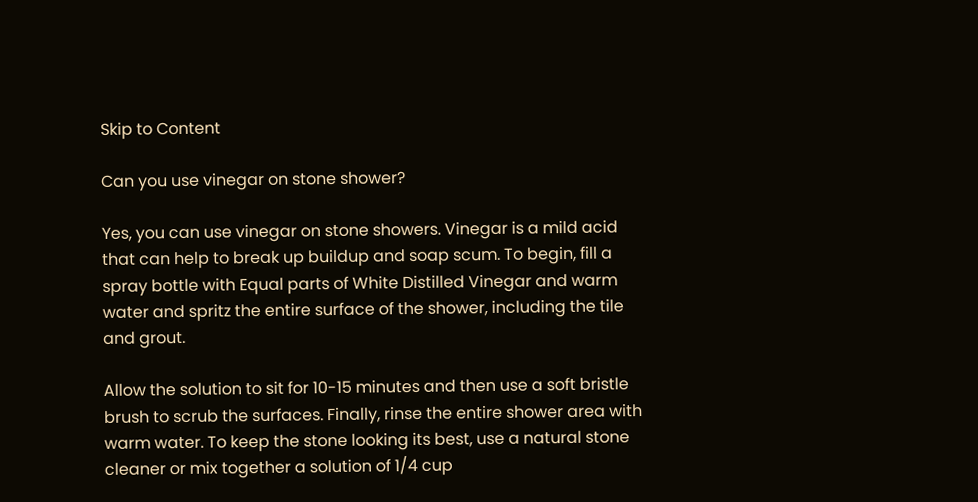Skip to Content

Can you use vinegar on stone shower?

Yes, you can use vinegar on stone showers. Vinegar is a mild acid that can help to break up buildup and soap scum. To begin, fill a spray bottle with Equal parts of White Distilled Vinegar and warm water and spritz the entire surface of the shower, including the tile and grout.

Allow the solution to sit for 10-15 minutes and then use a soft bristle brush to scrub the surfaces. Finally, rinse the entire shower area with warm water. To keep the stone looking its best, use a natural stone cleaner or mix together a solution of 1/4 cup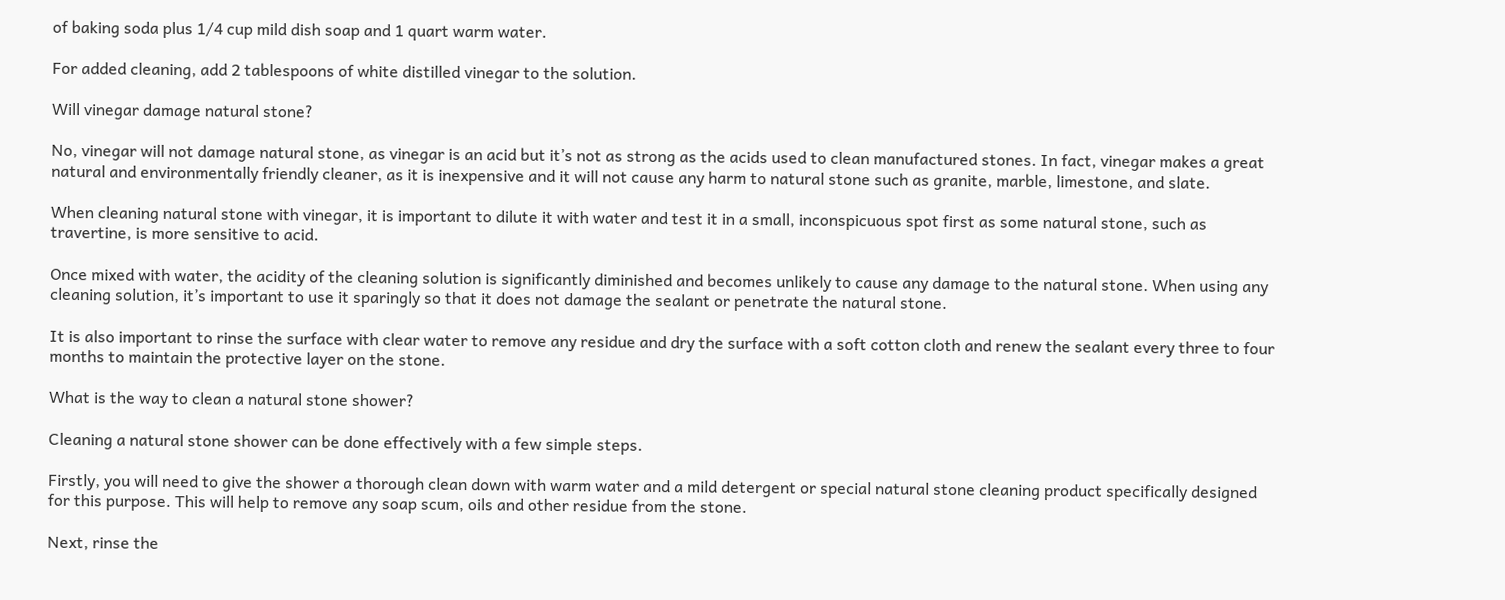of baking soda plus 1/4 cup mild dish soap and 1 quart warm water.

For added cleaning, add 2 tablespoons of white distilled vinegar to the solution.

Will vinegar damage natural stone?

No, vinegar will not damage natural stone, as vinegar is an acid but it’s not as strong as the acids used to clean manufactured stones. In fact, vinegar makes a great natural and environmentally friendly cleaner, as it is inexpensive and it will not cause any harm to natural stone such as granite, marble, limestone, and slate.

When cleaning natural stone with vinegar, it is important to dilute it with water and test it in a small, inconspicuous spot first as some natural stone, such as travertine, is more sensitive to acid.

Once mixed with water, the acidity of the cleaning solution is significantly diminished and becomes unlikely to cause any damage to the natural stone. When using any cleaning solution, it’s important to use it sparingly so that it does not damage the sealant or penetrate the natural stone.

It is also important to rinse the surface with clear water to remove any residue and dry the surface with a soft cotton cloth and renew the sealant every three to four months to maintain the protective layer on the stone.

What is the way to clean a natural stone shower?

Cleaning a natural stone shower can be done effectively with a few simple steps.

Firstly, you will need to give the shower a thorough clean down with warm water and a mild detergent or special natural stone cleaning product specifically designed for this purpose. This will help to remove any soap scum, oils and other residue from the stone.

Next, rinse the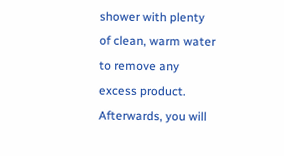shower with plenty of clean, warm water to remove any excess product. Afterwards, you will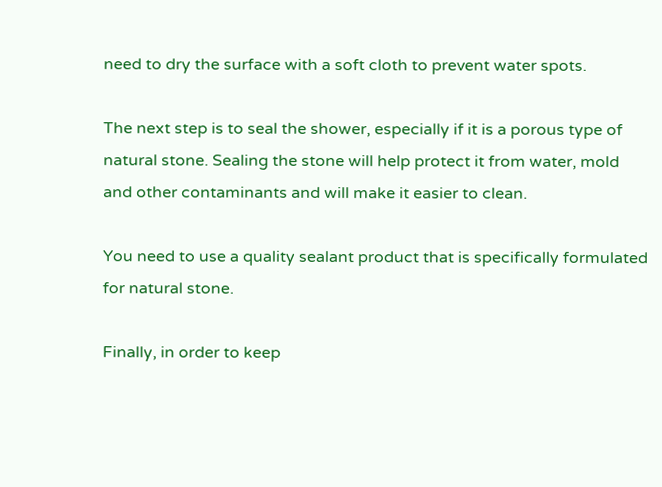need to dry the surface with a soft cloth to prevent water spots.

The next step is to seal the shower, especially if it is a porous type of natural stone. Sealing the stone will help protect it from water, mold and other contaminants and will make it easier to clean.

You need to use a quality sealant product that is specifically formulated for natural stone.

Finally, in order to keep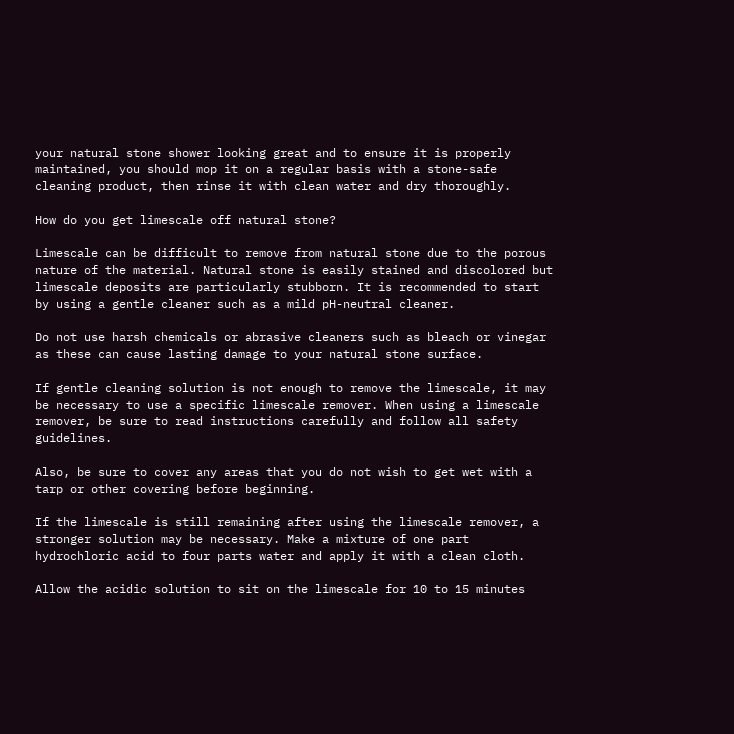your natural stone shower looking great and to ensure it is properly maintained, you should mop it on a regular basis with a stone-safe cleaning product, then rinse it with clean water and dry thoroughly.

How do you get limescale off natural stone?

Limescale can be difficult to remove from natural stone due to the porous nature of the material. Natural stone is easily stained and discolored but limescale deposits are particularly stubborn. It is recommended to start by using a gentle cleaner such as a mild pH-neutral cleaner.

Do not use harsh chemicals or abrasive cleaners such as bleach or vinegar as these can cause lasting damage to your natural stone surface.

If gentle cleaning solution is not enough to remove the limescale, it may be necessary to use a specific limescale remover. When using a limescale remover, be sure to read instructions carefully and follow all safety guidelines.

Also, be sure to cover any areas that you do not wish to get wet with a tarp or other covering before beginning.

If the limescale is still remaining after using the limescale remover, a stronger solution may be necessary. Make a mixture of one part hydrochloric acid to four parts water and apply it with a clean cloth.

Allow the acidic solution to sit on the limescale for 10 to 15 minutes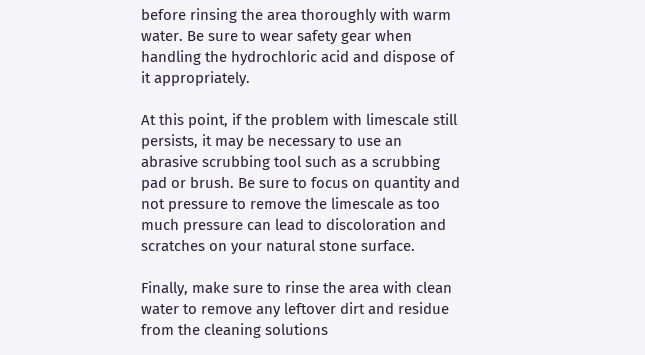before rinsing the area thoroughly with warm water. Be sure to wear safety gear when handling the hydrochloric acid and dispose of it appropriately.

At this point, if the problem with limescale still persists, it may be necessary to use an abrasive scrubbing tool such as a scrubbing pad or brush. Be sure to focus on quantity and not pressure to remove the limescale as too much pressure can lead to discoloration and scratches on your natural stone surface.

Finally, make sure to rinse the area with clean water to remove any leftover dirt and residue from the cleaning solutions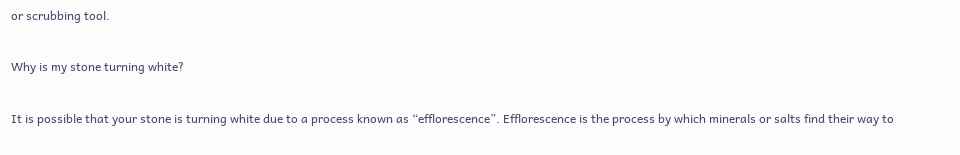or scrubbing tool.

Why is my stone turning white?

It is possible that your stone is turning white due to a process known as “efflorescence”. Efflorescence is the process by which minerals or salts find their way to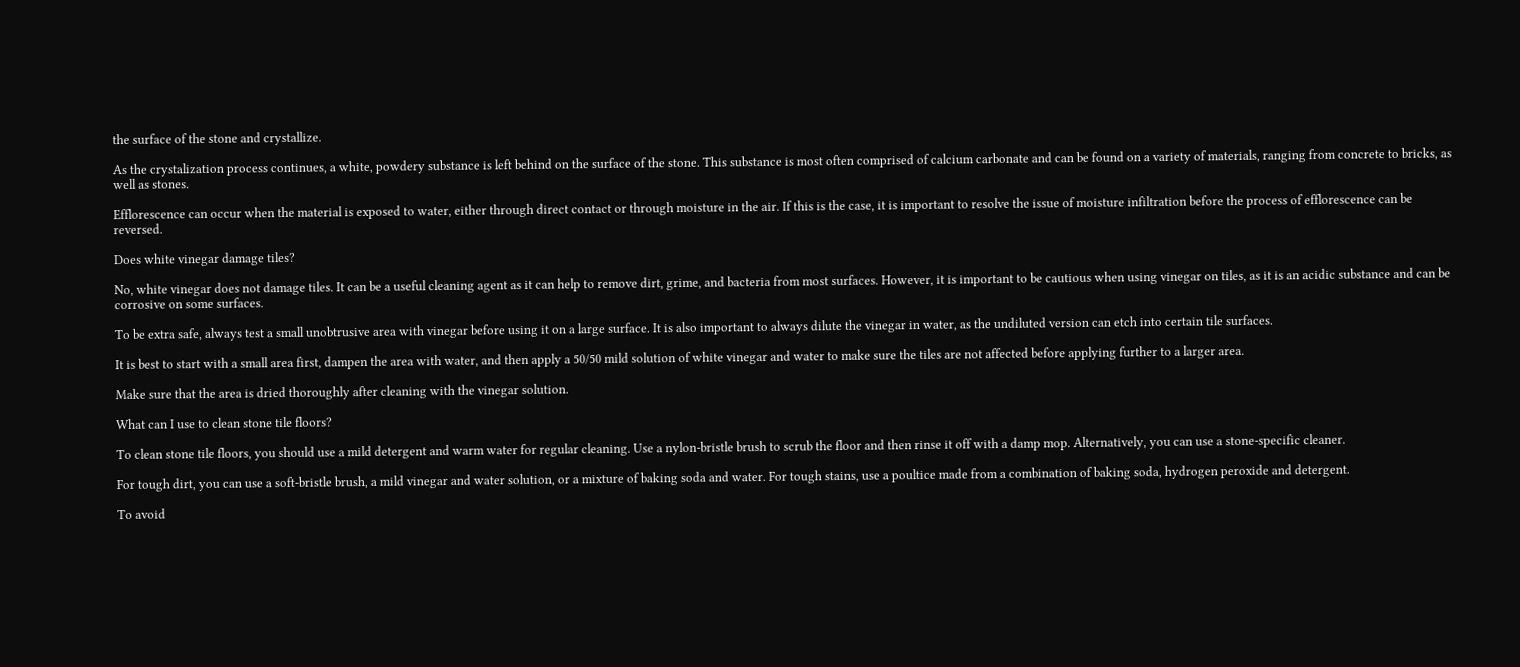the surface of the stone and crystallize.

As the crystalization process continues, a white, powdery substance is left behind on the surface of the stone. This substance is most often comprised of calcium carbonate and can be found on a variety of materials, ranging from concrete to bricks, as well as stones.

Efflorescence can occur when the material is exposed to water, either through direct contact or through moisture in the air. If this is the case, it is important to resolve the issue of moisture infiltration before the process of efflorescence can be reversed.

Does white vinegar damage tiles?

No, white vinegar does not damage tiles. It can be a useful cleaning agent as it can help to remove dirt, grime, and bacteria from most surfaces. However, it is important to be cautious when using vinegar on tiles, as it is an acidic substance and can be corrosive on some surfaces.

To be extra safe, always test a small unobtrusive area with vinegar before using it on a large surface. It is also important to always dilute the vinegar in water, as the undiluted version can etch into certain tile surfaces.

It is best to start with a small area first, dampen the area with water, and then apply a 50/50 mild solution of white vinegar and water to make sure the tiles are not affected before applying further to a larger area.

Make sure that the area is dried thoroughly after cleaning with the vinegar solution.

What can I use to clean stone tile floors?

To clean stone tile floors, you should use a mild detergent and warm water for regular cleaning. Use a nylon-bristle brush to scrub the floor and then rinse it off with a damp mop. Alternatively, you can use a stone-specific cleaner.

For tough dirt, you can use a soft-bristle brush, a mild vinegar and water solution, or a mixture of baking soda and water. For tough stains, use a poultice made from a combination of baking soda, hydrogen peroxide and detergent.

To avoid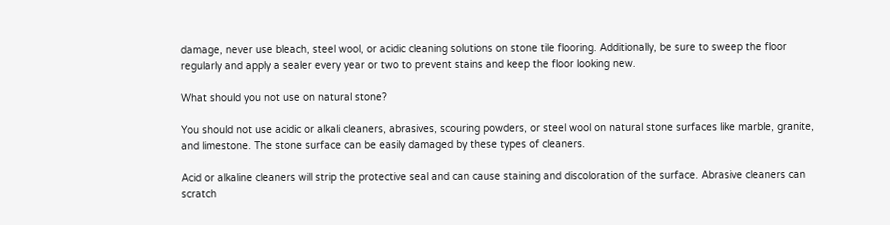damage, never use bleach, steel wool, or acidic cleaning solutions on stone tile flooring. Additionally, be sure to sweep the floor regularly and apply a sealer every year or two to prevent stains and keep the floor looking new.

What should you not use on natural stone?

You should not use acidic or alkali cleaners, abrasives, scouring powders, or steel wool on natural stone surfaces like marble, granite, and limestone. The stone surface can be easily damaged by these types of cleaners.

Acid or alkaline cleaners will strip the protective seal and can cause staining and discoloration of the surface. Abrasive cleaners can scratch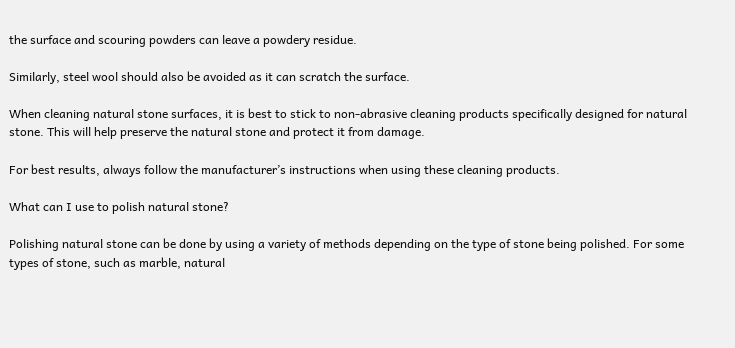the surface and scouring powders can leave a powdery residue.

Similarly, steel wool should also be avoided as it can scratch the surface.

When cleaning natural stone surfaces, it is best to stick to non-abrasive cleaning products specifically designed for natural stone. This will help preserve the natural stone and protect it from damage.

For best results, always follow the manufacturer’s instructions when using these cleaning products.

What can I use to polish natural stone?

Polishing natural stone can be done by using a variety of methods depending on the type of stone being polished. For some types of stone, such as marble, natural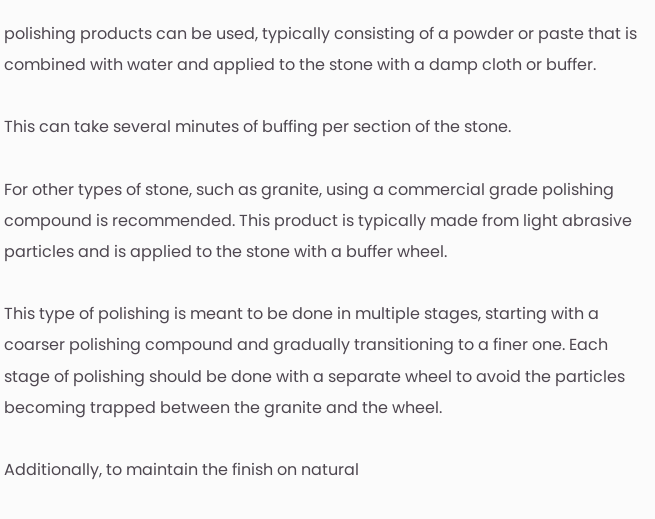polishing products can be used, typically consisting of a powder or paste that is combined with water and applied to the stone with a damp cloth or buffer.

This can take several minutes of buffing per section of the stone.

For other types of stone, such as granite, using a commercial grade polishing compound is recommended. This product is typically made from light abrasive particles and is applied to the stone with a buffer wheel.

This type of polishing is meant to be done in multiple stages, starting with a coarser polishing compound and gradually transitioning to a finer one. Each stage of polishing should be done with a separate wheel to avoid the particles becoming trapped between the granite and the wheel.

Additionally, to maintain the finish on natural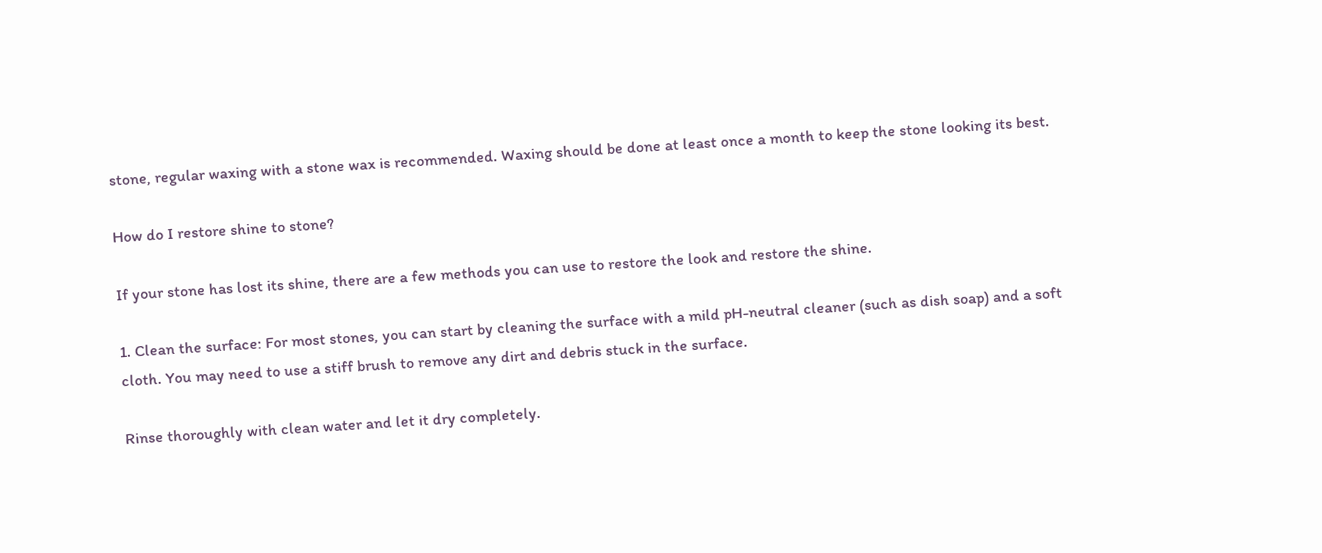stone, regular waxing with a stone wax is recommended. Waxing should be done at least once a month to keep the stone looking its best.

How do I restore shine to stone?

If your stone has lost its shine, there are a few methods you can use to restore the look and restore the shine.

1. Clean the surface: For most stones, you can start by cleaning the surface with a mild pH-neutral cleaner (such as dish soap) and a soft cloth. You may need to use a stiff brush to remove any dirt and debris stuck in the surface.

Rinse thoroughly with clean water and let it dry completely.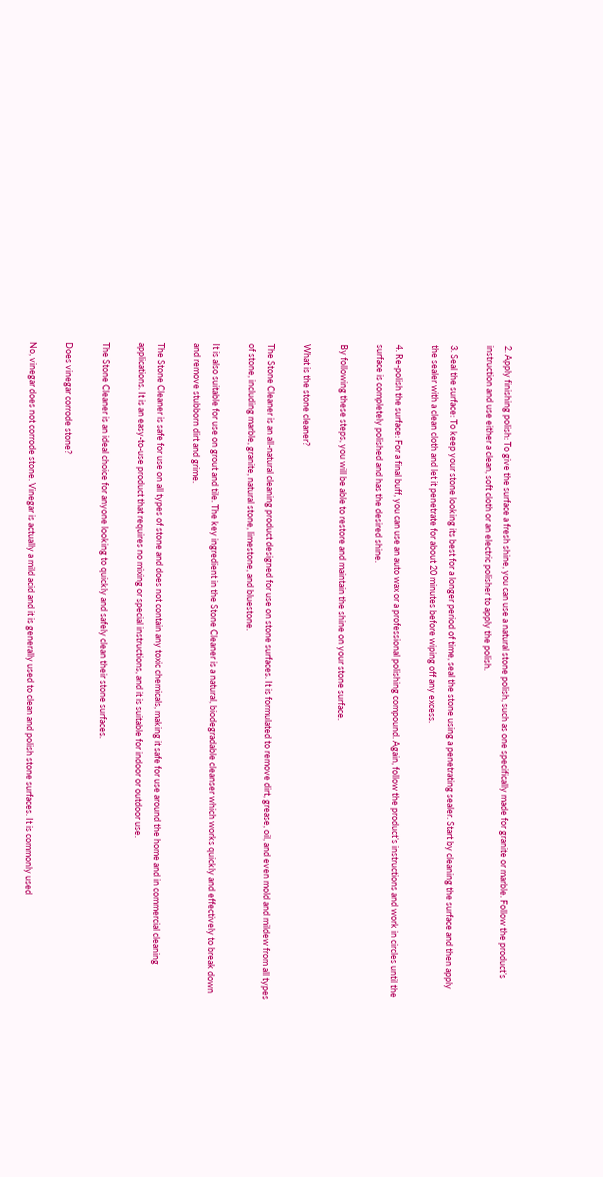2. Apply finishing polish: To give the surface a fresh shine, you can use a natural stone polish, such as one specifically made for granite or marble. Follow the product’s instruction and use either a clean, soft cloth or an electric polisher to apply the polish.

3. Seal the surface: To keep your stone looking its best for a longer period of time, seal the stone using a penetrating sealer. Start by cleaning the surface and then apply the sealer with a clean cloth and let it penetrate for about 20 minutes before wiping off any excess.

4. Re-polish the surface: For a final buff, you can use an auto wax or a professional polishing compound. Again, follow the product’s instructions and work in circles until the surface is completely polished and has the desired shine.

By following these steps, you will be able to restore and maintain the shine on your stone surface.

What is the stone cleaner?

The Stone Cleaner is an all-natural cleaning product designed for use on stone surfaces. It is formulated to remove dirt, grease, oil, and even mold and mildew from all types of stone, including marble, granite, natural stone, limestone, and bluestone.

It is also suitable for use on grout and tile. The key ingredient in the Stone Cleaner is a natural, biodegradable cleanser which works quickly and effectively to break down and remove stubborn dirt and grime.

The Stone Cleaner is safe for use on all types of stone and does not contain any toxic chemicals, making it safe for use around the home and in commercial cleaning applications. It is an easy-to-use product that requires no mixing or special instructions, and it is suitable for indoor or outdoor use.

The Stone Cleaner is an ideal choice for anyone looking to quickly and safely clean their stone surfaces.

Does vinegar corrode stone?

No, vinegar does not corrode stone. Vinegar is actually a mild acid and it is generally used to clean and polish stone surfaces. It is commonly used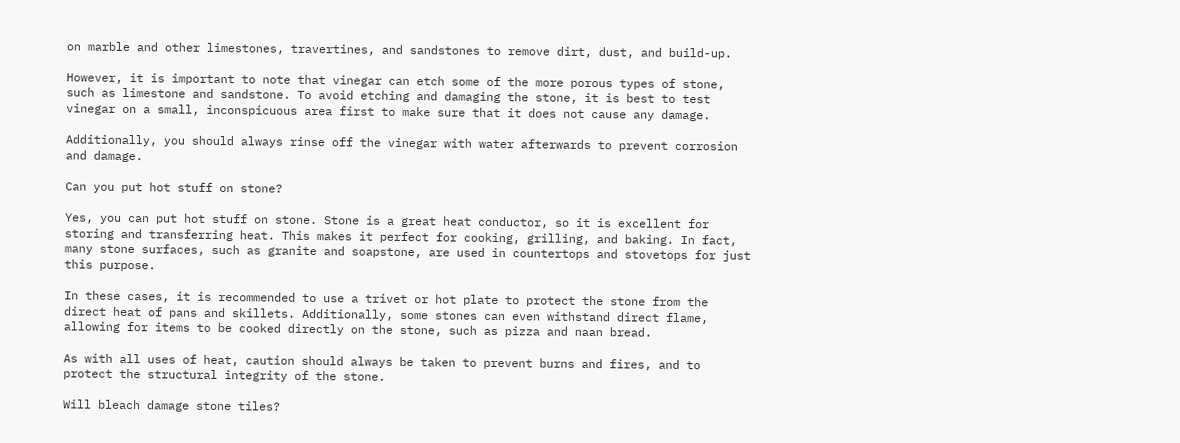on marble and other limestones, travertines, and sandstones to remove dirt, dust, and build-up.

However, it is important to note that vinegar can etch some of the more porous types of stone, such as limestone and sandstone. To avoid etching and damaging the stone, it is best to test vinegar on a small, inconspicuous area first to make sure that it does not cause any damage.

Additionally, you should always rinse off the vinegar with water afterwards to prevent corrosion and damage.

Can you put hot stuff on stone?

Yes, you can put hot stuff on stone. Stone is a great heat conductor, so it is excellent for storing and transferring heat. This makes it perfect for cooking, grilling, and baking. In fact, many stone surfaces, such as granite and soapstone, are used in countertops and stovetops for just this purpose.

In these cases, it is recommended to use a trivet or hot plate to protect the stone from the direct heat of pans and skillets. Additionally, some stones can even withstand direct flame, allowing for items to be cooked directly on the stone, such as pizza and naan bread.

As with all uses of heat, caution should always be taken to prevent burns and fires, and to protect the structural integrity of the stone.

Will bleach damage stone tiles?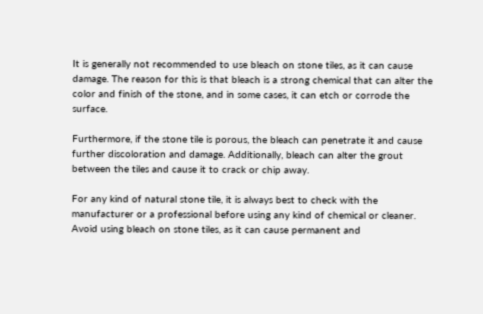It is generally not recommended to use bleach on stone tiles, as it can cause damage. The reason for this is that bleach is a strong chemical that can alter the color and finish of the stone, and in some cases, it can etch or corrode the surface.

Furthermore, if the stone tile is porous, the bleach can penetrate it and cause further discoloration and damage. Additionally, bleach can alter the grout between the tiles and cause it to crack or chip away.

For any kind of natural stone tile, it is always best to check with the manufacturer or a professional before using any kind of chemical or cleaner. Avoid using bleach on stone tiles, as it can cause permanent and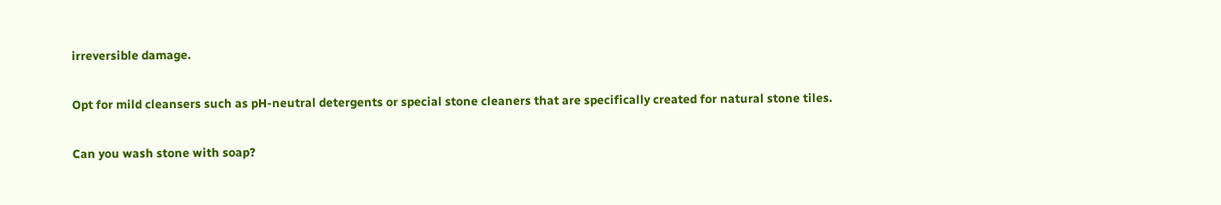irreversible damage.

Opt for mild cleansers such as pH-neutral detergents or special stone cleaners that are specifically created for natural stone tiles.

Can you wash stone with soap?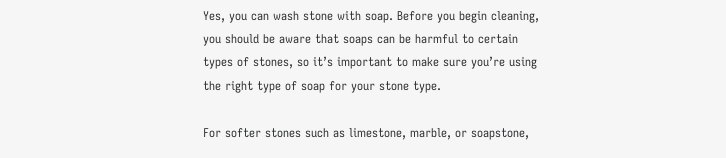Yes, you can wash stone with soap. Before you begin cleaning, you should be aware that soaps can be harmful to certain types of stones, so it’s important to make sure you’re using the right type of soap for your stone type.

For softer stones such as limestone, marble, or soapstone,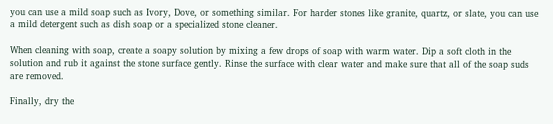you can use a mild soap such as Ivory, Dove, or something similar. For harder stones like granite, quartz, or slate, you can use a mild detergent such as dish soap or a specialized stone cleaner.

When cleaning with soap, create a soapy solution by mixing a few drops of soap with warm water. Dip a soft cloth in the solution and rub it against the stone surface gently. Rinse the surface with clear water and make sure that all of the soap suds are removed.

Finally, dry the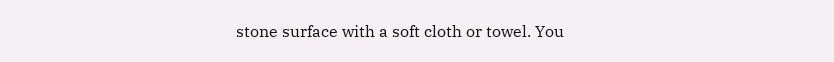stone surface with a soft cloth or towel. You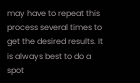may have to repeat this process several times to get the desired results. It is always best to do a spot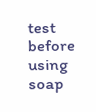test before using soap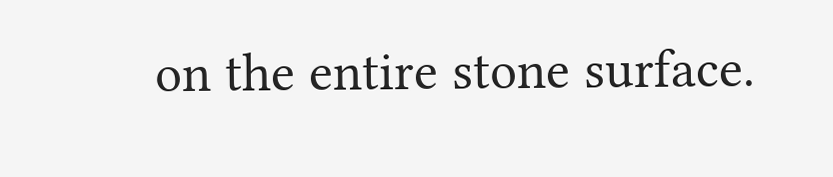on the entire stone surface.